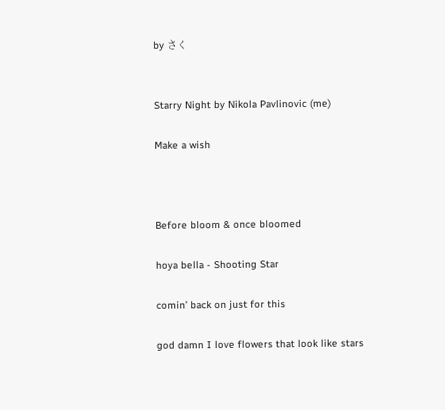by さく


Starry Night by Nikola Pavlinovic (me)

Make a wish



Before bloom & once bloomed

hoya bella - Shooting Star

comin’ back on just for this

god damn I love flowers that look like stars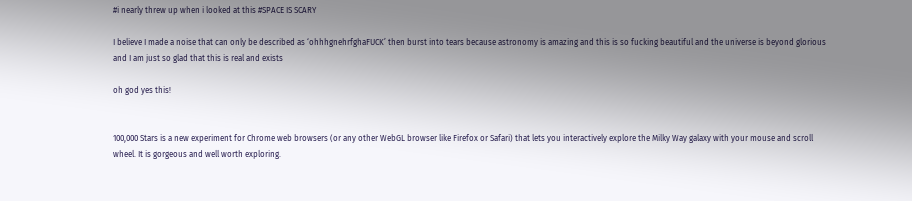#i nearly threw up when i looked at this #SPACE IS SCARY

I believe I made a noise that can only be described as ‘ohhhgnehrfghaFUCK’ then burst into tears because astronomy is amazing and this is so fucking beautiful and the universe is beyond glorious and I am just so glad that this is real and exists

oh god yes this!


100,000 Stars is a new experiment for Chrome web browsers (or any other WebGL browser like Firefox or Safari) that lets you interactively explore the Milky Way galaxy with your mouse and scroll wheel. It is gorgeous and well worth exploring.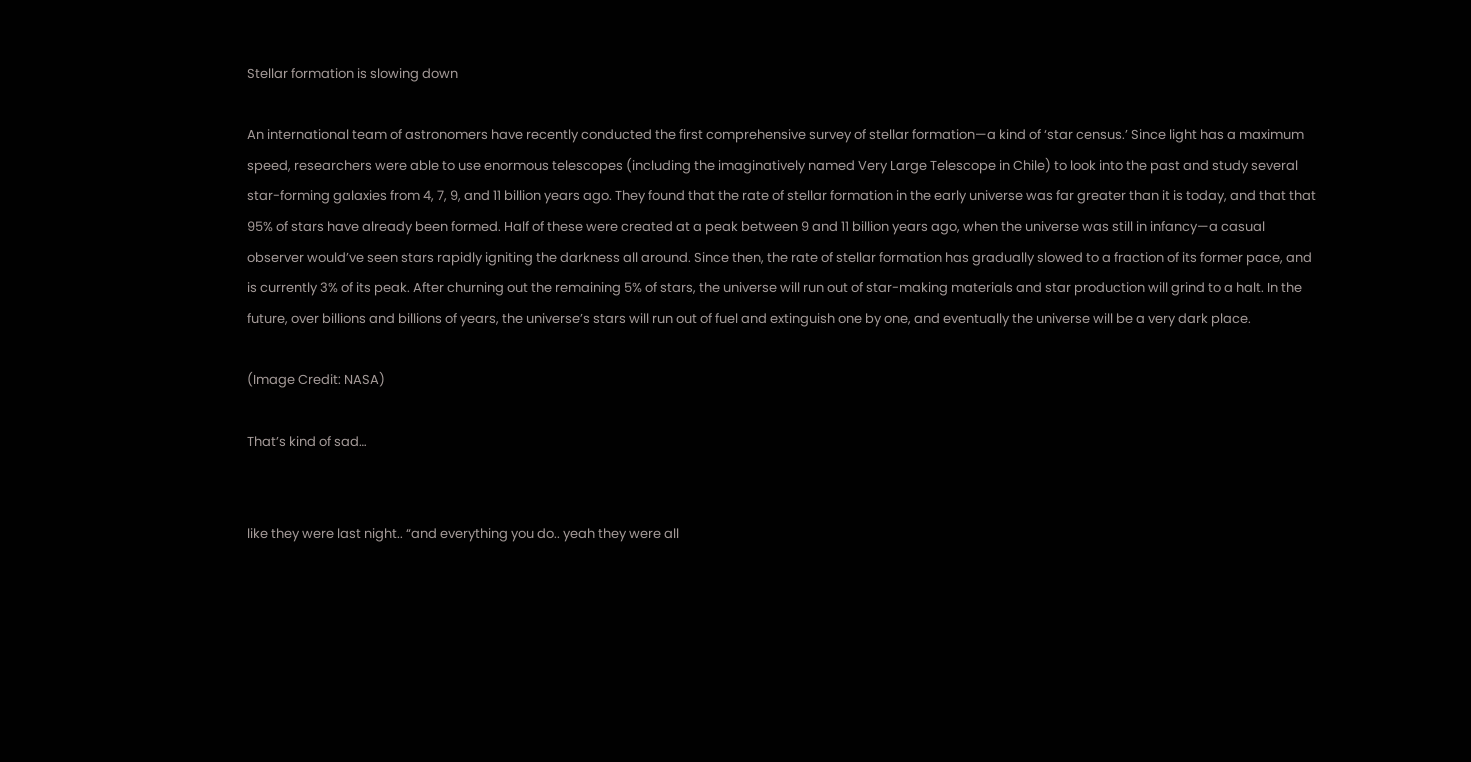Stellar formation is slowing down

An international team of astronomers have recently conducted the first comprehensive survey of stellar formation—a kind of ‘star census.’ Since light has a maximum speed, researchers were able to use enormous telescopes (including the imaginatively named Very Large Telescope in Chile) to look into the past and study several star-forming galaxies from 4, 7, 9, and 11 billion years ago. They found that the rate of stellar formation in the early universe was far greater than it is today, and that that 95% of stars have already been formed. Half of these were created at a peak between 9 and 11 billion years ago, when the universe was still in infancy—a casual observer would’ve seen stars rapidly igniting the darkness all around. Since then, the rate of stellar formation has gradually slowed to a fraction of its former pace, and is currently 3% of its peak. After churning out the remaining 5% of stars, the universe will run out of star-making materials and star production will grind to a halt. In the future, over billions and billions of years, the universe’s stars will run out of fuel and extinguish one by one, and eventually the universe will be a very dark place.

(Image Credit: NASA)

That’s kind of sad…


like they were last night.. “and everything you do.. yeah they were all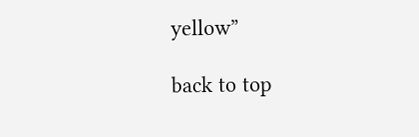yellow”

back to top